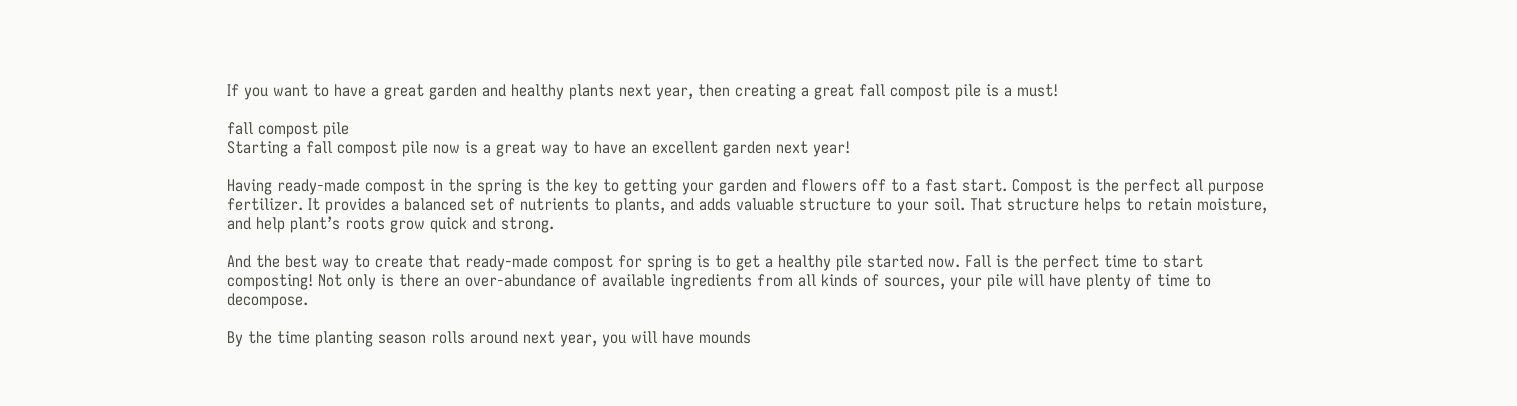If you want to have a great garden and healthy plants next year, then creating a great fall compost pile is a must!

fall compost pile
Starting a fall compost pile now is a great way to have an excellent garden next year!

Having ready-made compost in the spring is the key to getting your garden and flowers off to a fast start. Compost is the perfect all purpose fertilizer. It provides a balanced set of nutrients to plants, and adds valuable structure to your soil. That structure helps to retain moisture, and help plant’s roots grow quick and strong.

And the best way to create that ready-made compost for spring is to get a healthy pile started now. Fall is the perfect time to start composting! Not only is there an over-abundance of available ingredients from all kinds of sources, your pile will have plenty of time to decompose.

By the time planting season rolls around next year, you will have mounds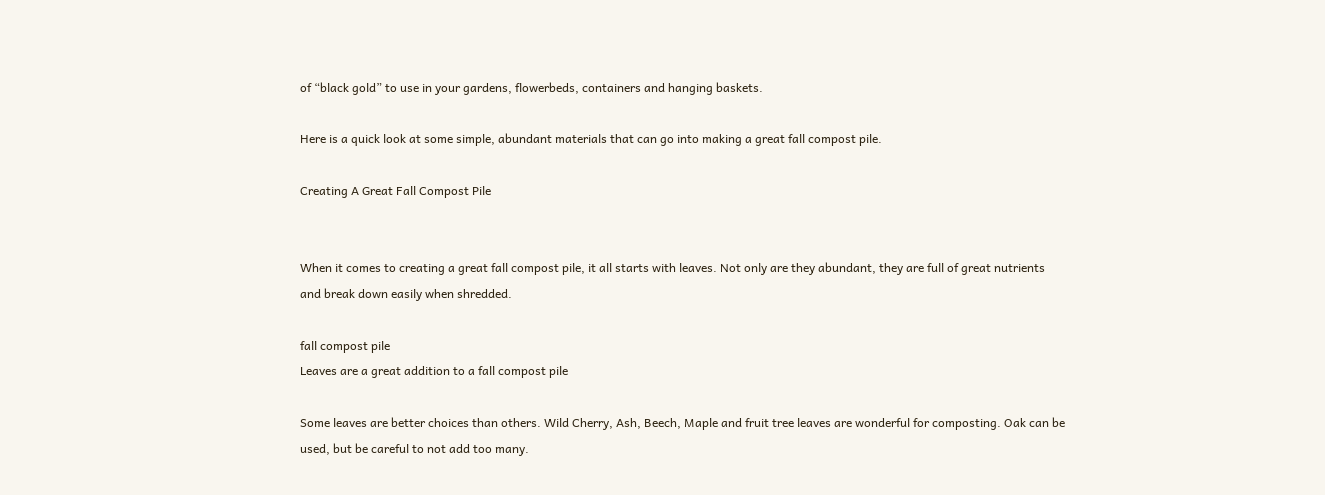of “black gold” to use in your gardens, flowerbeds, containers and hanging baskets.

Here is a quick look at some simple, abundant materials that can go into making a great fall compost pile.

Creating A Great Fall Compost Pile


When it comes to creating a great fall compost pile, it all starts with leaves. Not only are they abundant, they are full of great nutrients and break down easily when shredded.

fall compost pile
Leaves are a great addition to a fall compost pile

Some leaves are better choices than others. Wild Cherry, Ash, Beech, Maple and fruit tree leaves are wonderful for composting. Oak can be used, but be careful to not add too many.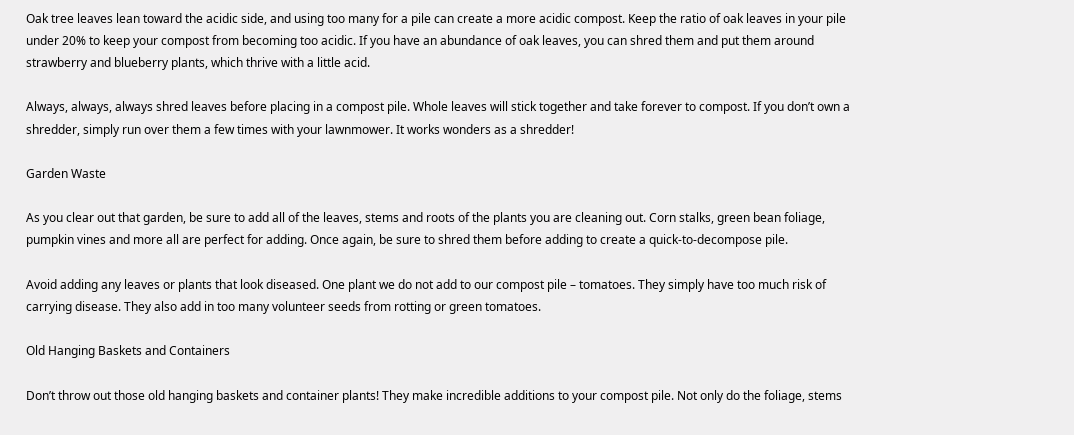Oak tree leaves lean toward the acidic side, and using too many for a pile can create a more acidic compost. Keep the ratio of oak leaves in your pile under 20% to keep your compost from becoming too acidic. If you have an abundance of oak leaves, you can shred them and put them around strawberry and blueberry plants, which thrive with a little acid.

Always, always, always shred leaves before placing in a compost pile. Whole leaves will stick together and take forever to compost. If you don’t own a shredder, simply run over them a few times with your lawnmower. It works wonders as a shredder!

Garden Waste

As you clear out that garden, be sure to add all of the leaves, stems and roots of the plants you are cleaning out. Corn stalks, green bean foliage, pumpkin vines and more all are perfect for adding. Once again, be sure to shred them before adding to create a quick-to-decompose pile.

Avoid adding any leaves or plants that look diseased. One plant we do not add to our compost pile – tomatoes. They simply have too much risk of carrying disease. They also add in too many volunteer seeds from rotting or green tomatoes.

Old Hanging Baskets and Containers

Don’t throw out those old hanging baskets and container plants! They make incredible additions to your compost pile. Not only do the foliage, stems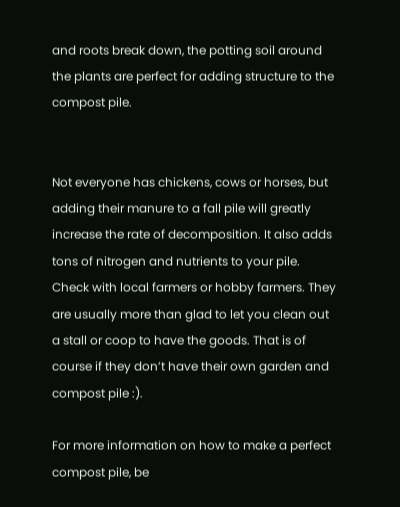and roots break down, the potting soil around the plants are perfect for adding structure to the compost pile.


Not everyone has chickens, cows or horses, but adding their manure to a fall pile will greatly increase the rate of decomposition. It also adds tons of nitrogen and nutrients to your pile. Check with local farmers or hobby farmers. They are usually more than glad to let you clean out a stall or coop to have the goods. That is of course if they don’t have their own garden and compost pile :).

For more information on how to make a perfect compost pile, be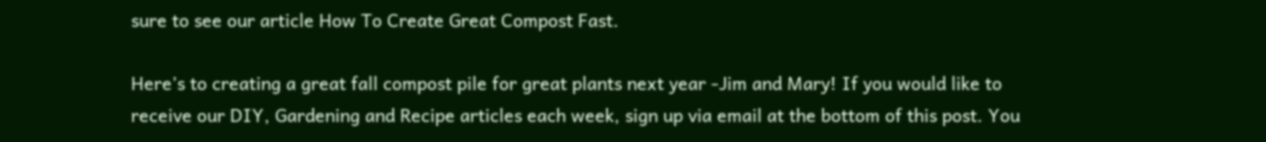sure to see our article How To Create Great Compost Fast.

Here’s to creating a great fall compost pile for great plants next year -Jim and Mary! If you would like to receive our DIY, Gardening and Recipe articles each week, sign up via email at the bottom of this post. You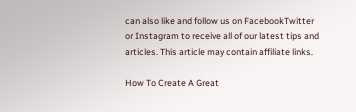can also like and follow us on FacebookTwitter or Instagram to receive all of our latest tips and articles. This article may contain affiliate links.

How To Create A Great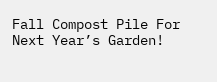Fall Compost Pile For Next Year’s Garden!